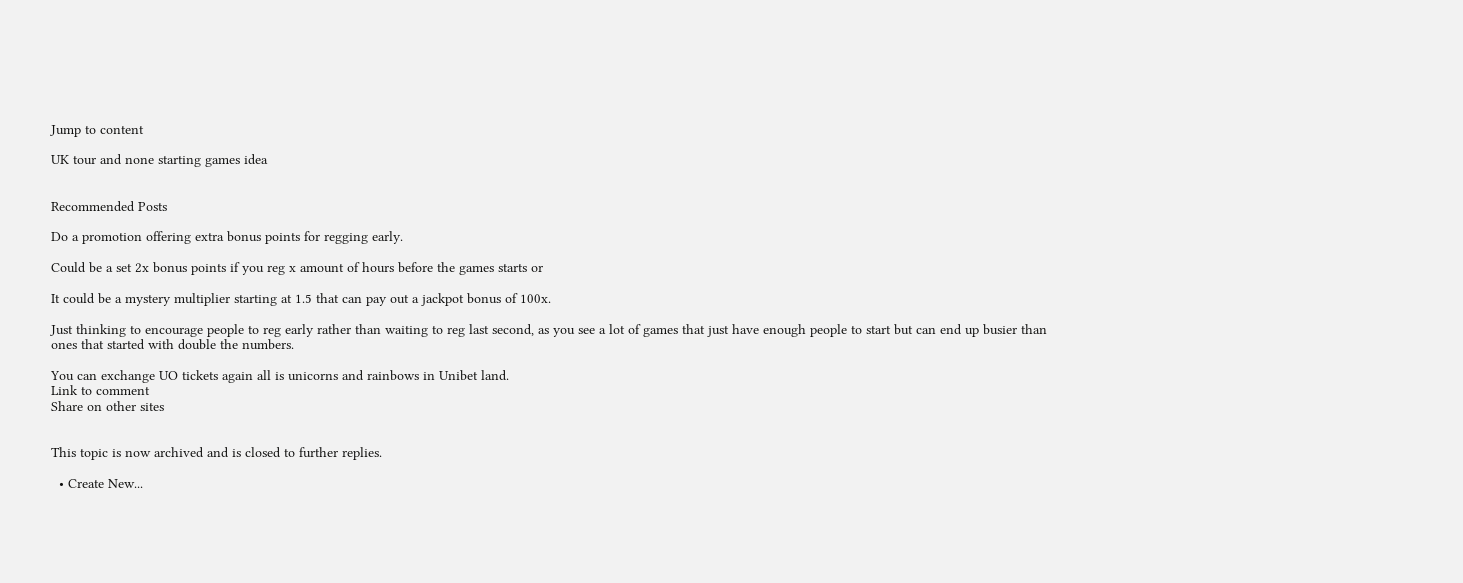Jump to content

UK tour and none starting games idea


Recommended Posts

Do a promotion offering extra bonus points for regging early.

Could be a set 2x bonus points if you reg x amount of hours before the games starts or

It could be a mystery multiplier starting at 1.5 that can pay out a jackpot bonus of 100x.

Just thinking to encourage people to reg early rather than waiting to reg last second, as you see a lot of games that just have enough people to start but can end up busier than ones that started with double the numbers.

You can exchange UO tickets again all is unicorns and rainbows in Unibet land.
Link to comment
Share on other sites


This topic is now archived and is closed to further replies.

  • Create New...